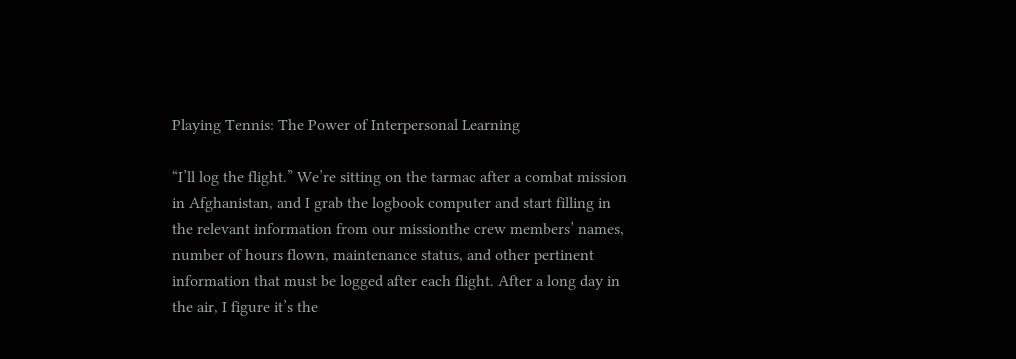Playing Tennis: The Power of Interpersonal Learning

“I’ll log the flight.” We’re sitting on the tarmac after a combat mission in Afghanistan, and I grab the logbook computer and start filling in the relevant information from our missionthe crew members’ names, number of hours flown, maintenance status, and other pertinent information that must be logged after each flight. After a long day in the air, I figure it’s the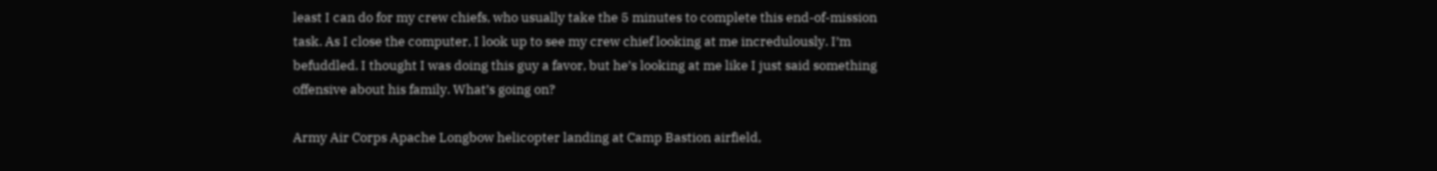least I can do for my crew chiefs, who usually take the 5 minutes to complete this end-of-mission task. As I close the computer, I look up to see my crew chief looking at me incredulously. I’m befuddled. I thought I was doing this guy a favor, but he’s looking at me like I just said something offensive about his family. What’s going on?

Army Air Corps Apache Longbow helicopter landing at Camp Bastion airfield,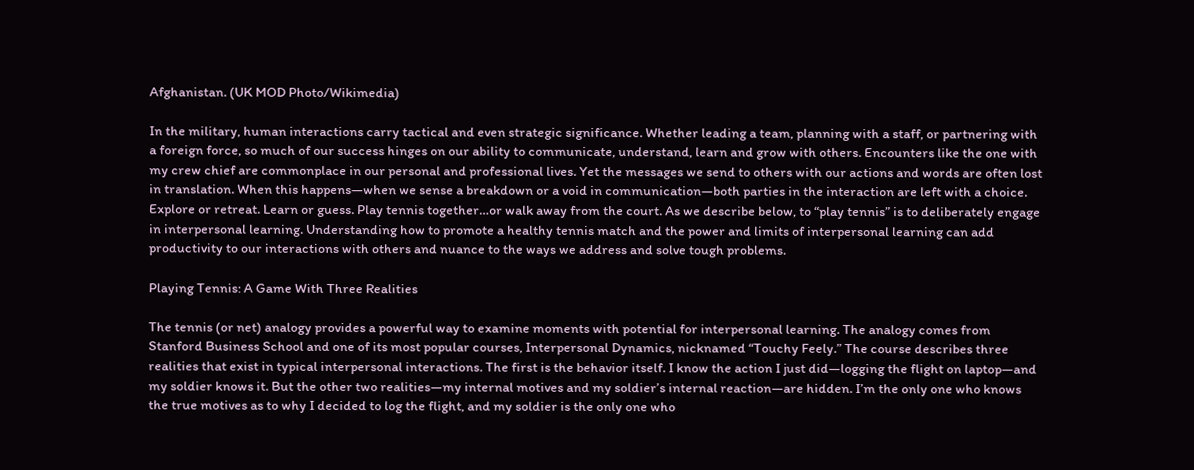Afghanistan. (UK MOD Photo/Wikimedia)

In the military, human interactions carry tactical and even strategic significance. Whether leading a team, planning with a staff, or partnering with a foreign force, so much of our success hinges on our ability to communicate, understand, learn and grow with others. Encounters like the one with my crew chief are commonplace in our personal and professional lives. Yet the messages we send to others with our actions and words are often lost in translation. When this happens—when we sense a breakdown or a void in communication—both parties in the interaction are left with a choice. Explore or retreat. Learn or guess. Play tennis together…or walk away from the court. As we describe below, to “play tennis” is to deliberately engage in interpersonal learning. Understanding how to promote a healthy tennis match and the power and limits of interpersonal learning can add productivity to our interactions with others and nuance to the ways we address and solve tough problems.

Playing Tennis: A Game With Three Realities

The tennis (or net) analogy provides a powerful way to examine moments with potential for interpersonal learning. The analogy comes from Stanford Business School and one of its most popular courses, Interpersonal Dynamics, nicknamed “Touchy Feely.” The course describes three realities that exist in typical interpersonal interactions. The first is the behavior itself. I know the action I just did—logging the flight on laptop—and my soldier knows it. But the other two realities—my internal motives and my soldier’s internal reaction—are hidden. I’m the only one who knows the true motives as to why I decided to log the flight, and my soldier is the only one who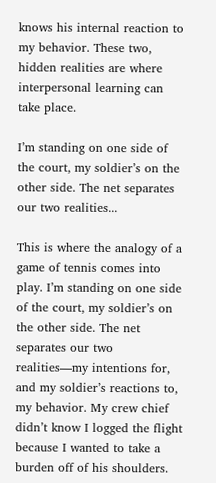knows his internal reaction to my behavior. These two, hidden realities are where interpersonal learning can take place.

I’m standing on one side of the court, my soldier’s on the other side. The net separates our two realities...

This is where the analogy of a game of tennis comes into play. I’m standing on one side of the court, my soldier’s on the other side. The net separates our two realities—my intentions for, and my soldier’s reactions to, my behavior. My crew chief didn’t know I logged the flight because I wanted to take a burden off of his shoulders.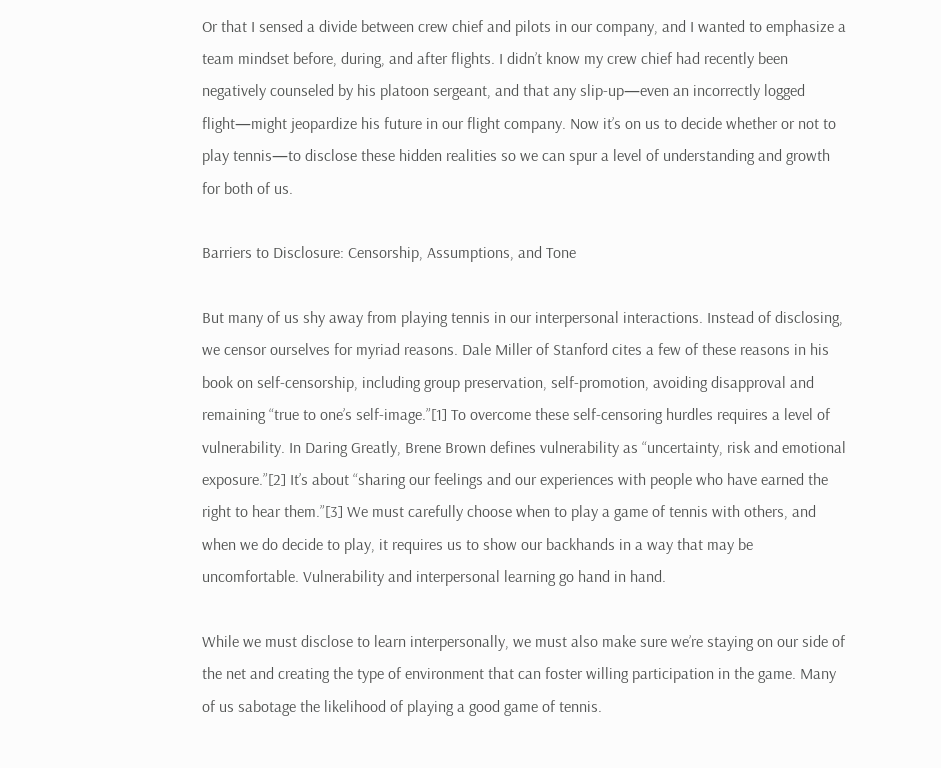Or that I sensed a divide between crew chief and pilots in our company, and I wanted to emphasize a team mindset before, during, and after flights. I didn’t know my crew chief had recently been negatively counseled by his platoon sergeant, and that any slip-up—even an incorrectly logged flight—might jeopardize his future in our flight company. Now it’s on us to decide whether or not to play tennis—to disclose these hidden realities so we can spur a level of understanding and growth for both of us.

Barriers to Disclosure: Censorship, Assumptions, and Tone

But many of us shy away from playing tennis in our interpersonal interactions. Instead of disclosing, we censor ourselves for myriad reasons. Dale Miller of Stanford cites a few of these reasons in his book on self-censorship, including group preservation, self-promotion, avoiding disapproval and remaining “true to one’s self-image.”[1] To overcome these self-censoring hurdles requires a level of vulnerability. In Daring Greatly, Brene Brown defines vulnerability as “uncertainty, risk and emotional exposure.”[2] It’s about “sharing our feelings and our experiences with people who have earned the right to hear them.”[3] We must carefully choose when to play a game of tennis with others, and when we do decide to play, it requires us to show our backhands in a way that may be uncomfortable. Vulnerability and interpersonal learning go hand in hand.

While we must disclose to learn interpersonally, we must also make sure we’re staying on our side of the net and creating the type of environment that can foster willing participation in the game. Many of us sabotage the likelihood of playing a good game of tennis.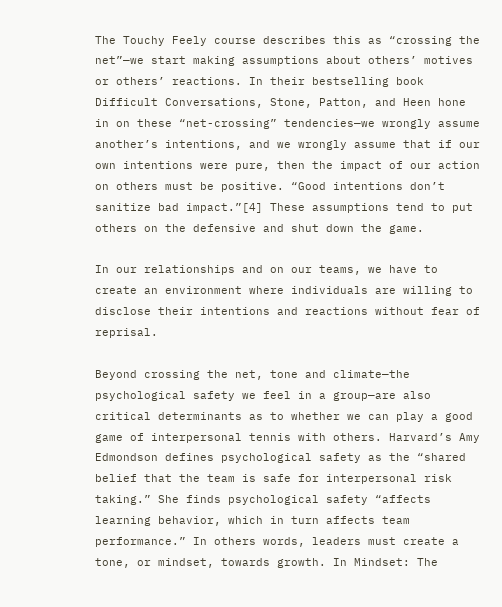The Touchy Feely course describes this as “crossing the net”—we start making assumptions about others’ motives or others’ reactions. In their bestselling book Difficult Conversations, Stone, Patton, and Heen hone in on these “net-crossing” tendencies—we wrongly assume another’s intentions, and we wrongly assume that if our own intentions were pure, then the impact of our action on others must be positive. “Good intentions don’t sanitize bad impact.”[4] These assumptions tend to put others on the defensive and shut down the game.

In our relationships and on our teams, we have to create an environment where individuals are willing to disclose their intentions and reactions without fear of reprisal.

Beyond crossing the net, tone and climate—the psychological safety we feel in a group—are also critical determinants as to whether we can play a good game of interpersonal tennis with others. Harvard’s Amy Edmondson defines psychological safety as the “shared belief that the team is safe for interpersonal risk taking.” She finds psychological safety “affects learning behavior, which in turn affects team performance.” In others words, leaders must create a tone, or mindset, towards growth. In Mindset: The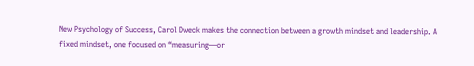New Psychology of Success, Carol Dweck makes the connection between a growth mindset and leadership. A fixed mindset, one focused on “measuring—or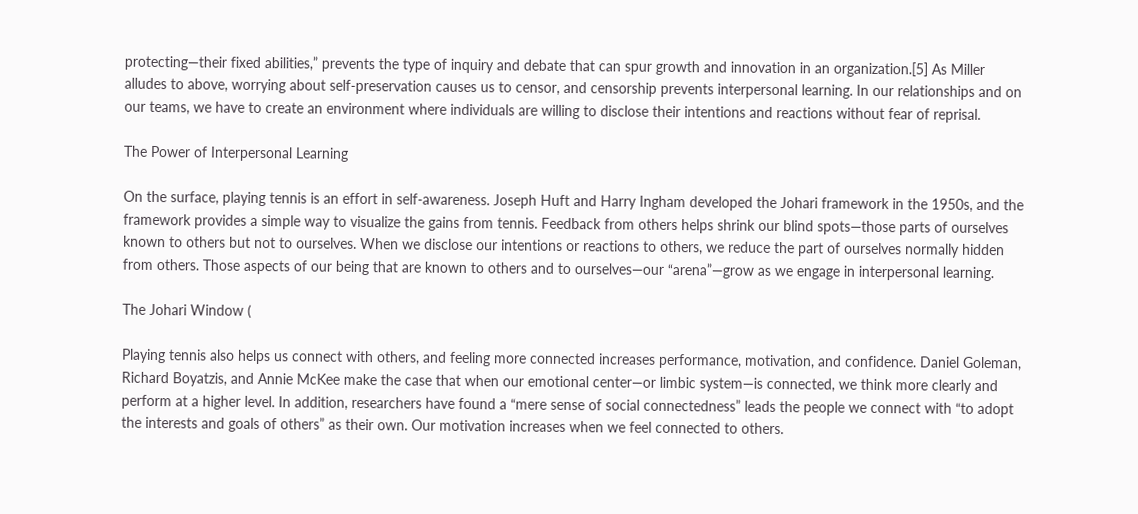protecting—their fixed abilities,” prevents the type of inquiry and debate that can spur growth and innovation in an organization.[5] As Miller alludes to above, worrying about self-preservation causes us to censor, and censorship prevents interpersonal learning. In our relationships and on our teams, we have to create an environment where individuals are willing to disclose their intentions and reactions without fear of reprisal.

The Power of Interpersonal Learning

On the surface, playing tennis is an effort in self-awareness. Joseph Huft and Harry Ingham developed the Johari framework in the 1950s, and the framework provides a simple way to visualize the gains from tennis. Feedback from others helps shrink our blind spots—those parts of ourselves known to others but not to ourselves. When we disclose our intentions or reactions to others, we reduce the part of ourselves normally hidden from others. Those aspects of our being that are known to others and to ourselves—our “arena”—grow as we engage in interpersonal learning.

The Johari Window (

Playing tennis also helps us connect with others, and feeling more connected increases performance, motivation, and confidence. Daniel Goleman, Richard Boyatzis, and Annie McKee make the case that when our emotional center—or limbic system—is connected, we think more clearly and perform at a higher level. In addition, researchers have found a “mere sense of social connectedness” leads the people we connect with “to adopt the interests and goals of others” as their own. Our motivation increases when we feel connected to others.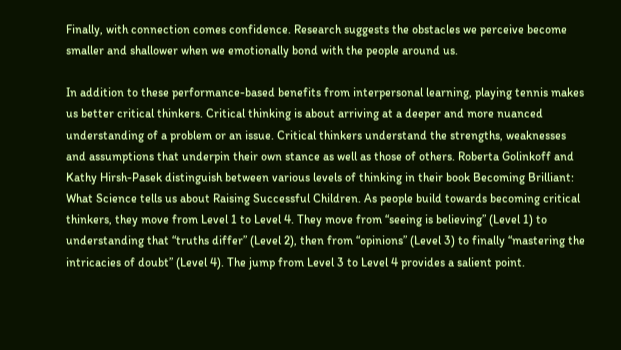Finally, with connection comes confidence. Research suggests the obstacles we perceive become smaller and shallower when we emotionally bond with the people around us.

In addition to these performance-based benefits from interpersonal learning, playing tennis makes us better critical thinkers. Critical thinking is about arriving at a deeper and more nuanced understanding of a problem or an issue. Critical thinkers understand the strengths, weaknesses and assumptions that underpin their own stance as well as those of others. Roberta Golinkoff and Kathy Hirsh-Pasek distinguish between various levels of thinking in their book Becoming Brilliant: What Science tells us about Raising Successful Children. As people build towards becoming critical thinkers, they move from Level 1 to Level 4. They move from “seeing is believing” (Level 1) to understanding that “truths differ” (Level 2), then from “opinions” (Level 3) to finally “mastering the intricacies of doubt” (Level 4). The jump from Level 3 to Level 4 provides a salient point.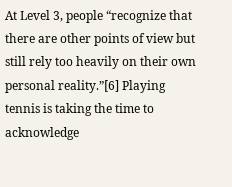At Level 3, people “recognize that there are other points of view but still rely too heavily on their own personal reality.”[6] Playing tennis is taking the time to acknowledge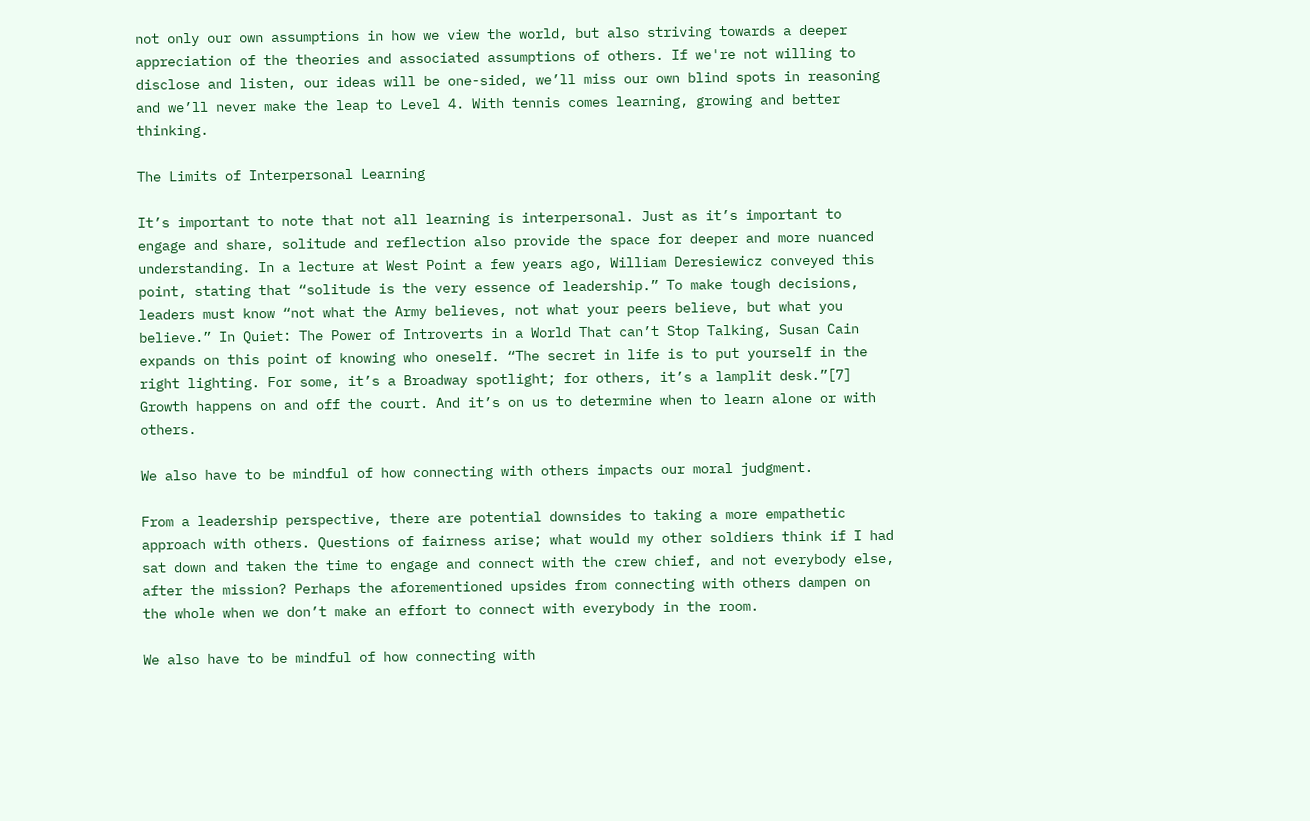not only our own assumptions in how we view the world, but also striving towards a deeper appreciation of the theories and associated assumptions of others. If we're not willing to disclose and listen, our ideas will be one-sided, we’ll miss our own blind spots in reasoning and we’ll never make the leap to Level 4. With tennis comes learning, growing and better thinking.

The Limits of Interpersonal Learning

It’s important to note that not all learning is interpersonal. Just as it’s important to engage and share, solitude and reflection also provide the space for deeper and more nuanced understanding. In a lecture at West Point a few years ago, William Deresiewicz conveyed this point, stating that “solitude is the very essence of leadership.” To make tough decisions, leaders must know “not what the Army believes, not what your peers believe, but what you believe.” In Quiet: The Power of Introverts in a World That can’t Stop Talking, Susan Cain expands on this point of knowing who oneself. “The secret in life is to put yourself in the right lighting. For some, it’s a Broadway spotlight; for others, it’s a lamplit desk.”[7] Growth happens on and off the court. And it’s on us to determine when to learn alone or with others.

We also have to be mindful of how connecting with others impacts our moral judgment.

From a leadership perspective, there are potential downsides to taking a more empathetic approach with others. Questions of fairness arise; what would my other soldiers think if I had sat down and taken the time to engage and connect with the crew chief, and not everybody else, after the mission? Perhaps the aforementioned upsides from connecting with others dampen on the whole when we don’t make an effort to connect with everybody in the room.

We also have to be mindful of how connecting with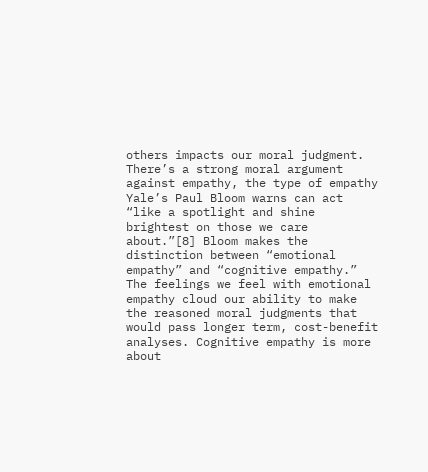others impacts our moral judgment. There’s a strong moral argument against empathy, the type of empathy Yale’s Paul Bloom warns can act “like a spotlight and shine brightest on those we care about.”[8] Bloom makes the distinction between “emotional empathy” and “cognitive empathy.” The feelings we feel with emotional empathy cloud our ability to make the reasoned moral judgments that would pass longer term, cost-benefit analyses. Cognitive empathy is more about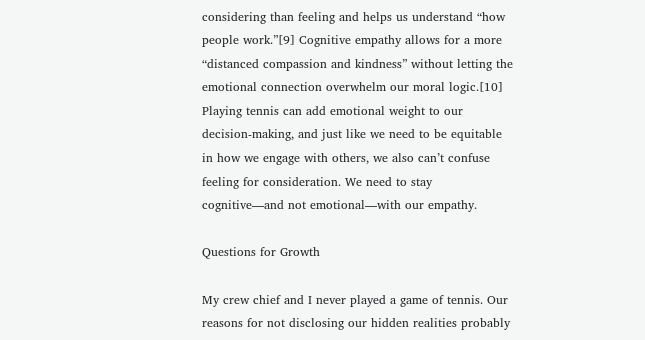considering than feeling and helps us understand “how people work.”[9] Cognitive empathy allows for a more “distanced compassion and kindness” without letting the emotional connection overwhelm our moral logic.[10] Playing tennis can add emotional weight to our decision-making, and just like we need to be equitable in how we engage with others, we also can’t confuse feeling for consideration. We need to stay cognitive—and not emotional—with our empathy.

Questions for Growth

My crew chief and I never played a game of tennis. Our reasons for not disclosing our hidden realities probably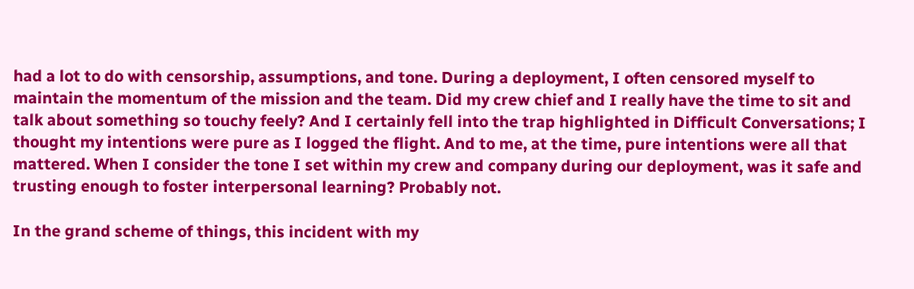had a lot to do with censorship, assumptions, and tone. During a deployment, I often censored myself to maintain the momentum of the mission and the team. Did my crew chief and I really have the time to sit and talk about something so touchy feely? And I certainly fell into the trap highlighted in Difficult Conversations; I thought my intentions were pure as I logged the flight. And to me, at the time, pure intentions were all that mattered. When I consider the tone I set within my crew and company during our deployment, was it safe and trusting enough to foster interpersonal learning? Probably not.

In the grand scheme of things, this incident with my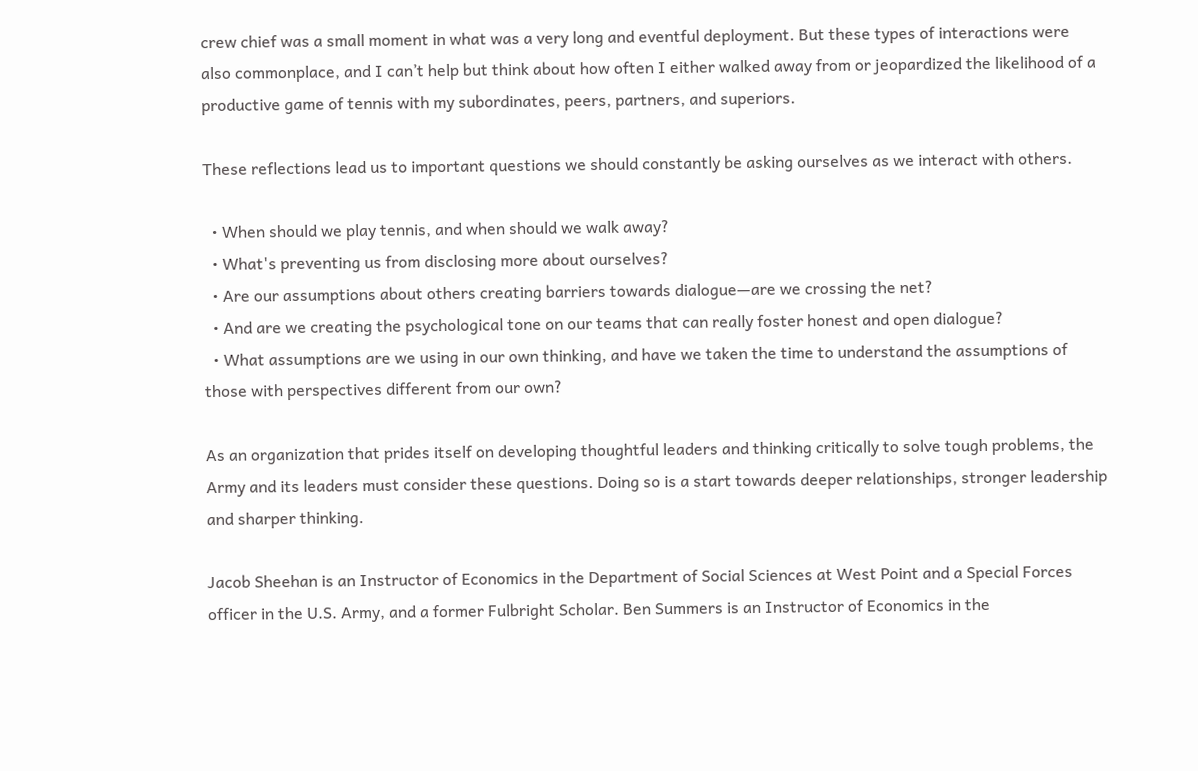crew chief was a small moment in what was a very long and eventful deployment. But these types of interactions were also commonplace, and I can’t help but think about how often I either walked away from or jeopardized the likelihood of a productive game of tennis with my subordinates, peers, partners, and superiors.

These reflections lead us to important questions we should constantly be asking ourselves as we interact with others.

  • When should we play tennis, and when should we walk away?
  • What's preventing us from disclosing more about ourselves?
  • Are our assumptions about others creating barriers towards dialogue—are we crossing the net?
  • And are we creating the psychological tone on our teams that can really foster honest and open dialogue?
  • What assumptions are we using in our own thinking, and have we taken the time to understand the assumptions of those with perspectives different from our own?

As an organization that prides itself on developing thoughtful leaders and thinking critically to solve tough problems, the Army and its leaders must consider these questions. Doing so is a start towards deeper relationships, stronger leadership and sharper thinking.

Jacob Sheehan is an Instructor of Economics in the Department of Social Sciences at West Point and a Special Forces officer in the U.S. Army, and a former Fulbright Scholar. Ben Summers is an Instructor of Economics in the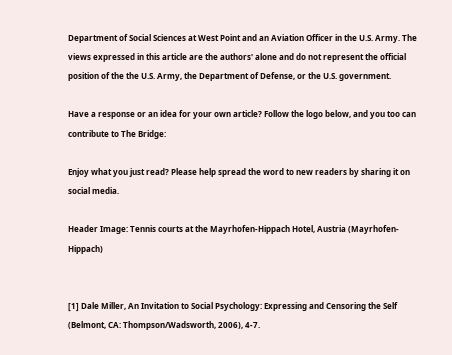Department of Social Sciences at West Point and an Aviation Officer in the U.S. Army. The views expressed in this article are the authors' alone and do not represent the official position of the the U.S. Army, the Department of Defense, or the U.S. government.

Have a response or an idea for your own article? Follow the logo below, and you too can contribute to The Bridge:

Enjoy what you just read? Please help spread the word to new readers by sharing it on social media.

Header Image: Tennis courts at the Mayrhofen-Hippach Hotel, Austria (Mayrhofen-Hippach)


[1] Dale Miller, An Invitation to Social Psychology: Expressing and Censoring the Self (Belmont, CA: Thompson/Wadsworth, 2006), 4-7.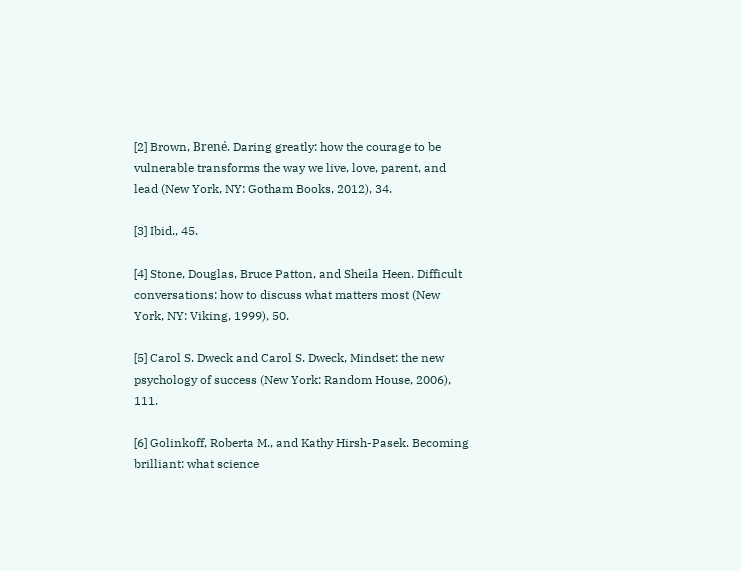[2] Brown, Brené. Daring greatly: how the courage to be vulnerable transforms the way we live, love, parent, and lead (New York, NY: Gotham Books, 2012), 34.

[3] Ibid., 45.

[4] Stone, Douglas, Bruce Patton, and Sheila Heen. Difficult conversations: how to discuss what matters most (New York, NY: Viking, 1999), 50.

[5] Carol S. Dweck and Carol S. Dweck, Mindset: the new psychology of success (New York: Random House, 2006), 111.

[6] Golinkoff, Roberta M., and Kathy Hirsh-Pasek. Becoming brilliant: what science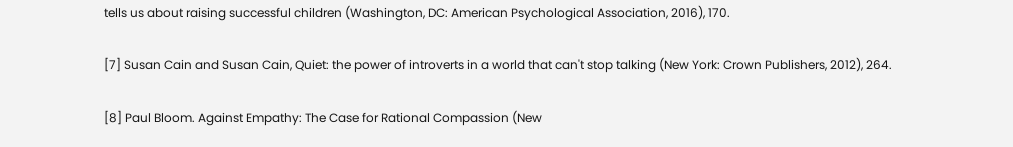tells us about raising successful children (Washington, DC: American Psychological Association, 2016), 170.

[7] Susan Cain and Susan Cain, Quiet: the power of introverts in a world that can't stop talking (New York: Crown Publishers, 2012), 264.

[8] Paul Bloom. Against Empathy: The Case for Rational Compassion (New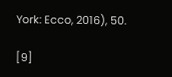York: Ecco, 2016), 50.

[9]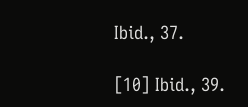Ibid., 37.

[10] Ibid., 39.